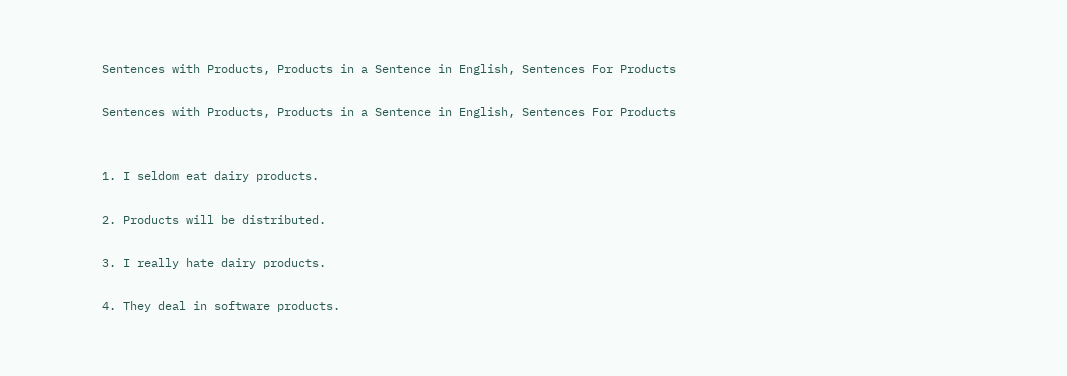Sentences with Products, Products in a Sentence in English, Sentences For Products

Sentences with Products, Products in a Sentence in English, Sentences For Products


1. I seldom eat dairy products.

2. Products will be distributed.

3. I really hate dairy products.

4. They deal in software products.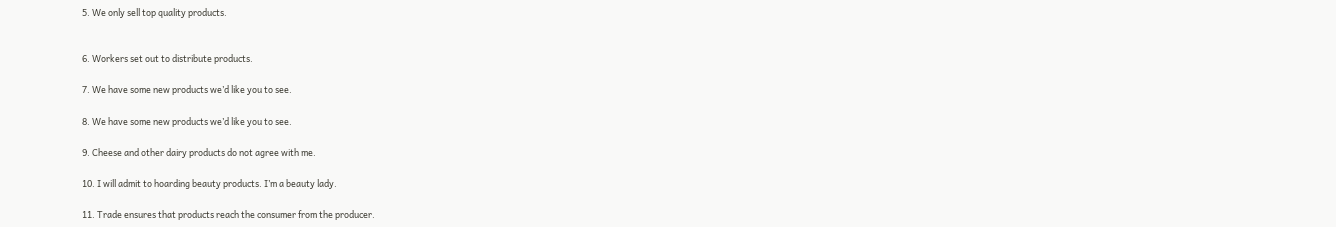5. We only sell top quality products.


6. Workers set out to distribute products.

7. We have some new products we’d like you to see.

8. We have some new products we’d like you to see.

9. Cheese and other dairy products do not agree with me.

10. I will admit to hoarding beauty products. I’m a beauty lady.

11. Trade ensures that products reach the consumer from the producer.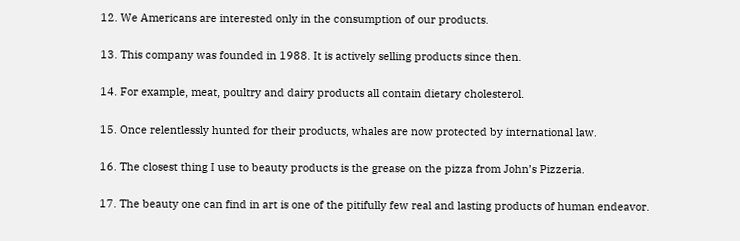12. We Americans are interested only in the consumption of our products.

13. This company was founded in 1988. It is actively selling products since then.

14. For example, meat, poultry and dairy products all contain dietary cholesterol.

15. Once relentlessly hunted for their products, whales are now protected by international law.

16. The closest thing I use to beauty products is the grease on the pizza from John’s Pizzeria.

17. The beauty one can find in art is one of the pitifully few real and lasting products of human endeavor.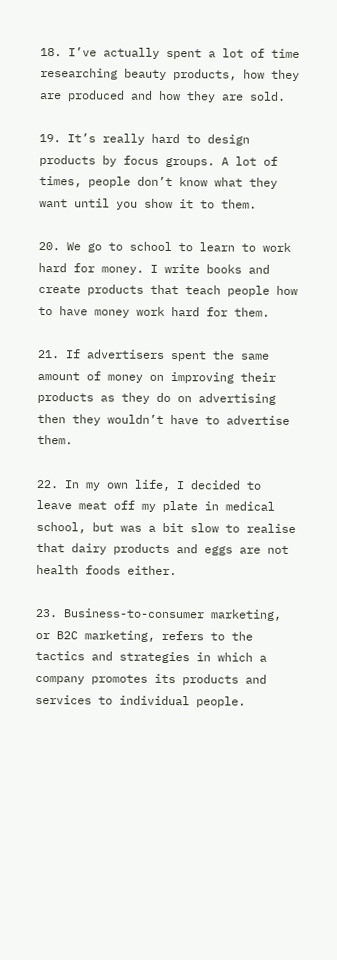18. I’ve actually spent a lot of time researching beauty products, how they are produced and how they are sold.

19. It’s really hard to design products by focus groups. A lot of times, people don’t know what they want until you show it to them.

20. We go to school to learn to work hard for money. I write books and create products that teach people how to have money work hard for them.

21. If advertisers spent the same amount of money on improving their products as they do on advertising then they wouldn’t have to advertise them.

22. In my own life, I decided to leave meat off my plate in medical school, but was a bit slow to realise that dairy products and eggs are not health foods either.

23. Business-to-consumer marketing, or B2C marketing, refers to the tactics and strategies in which a company promotes its products and services to individual people.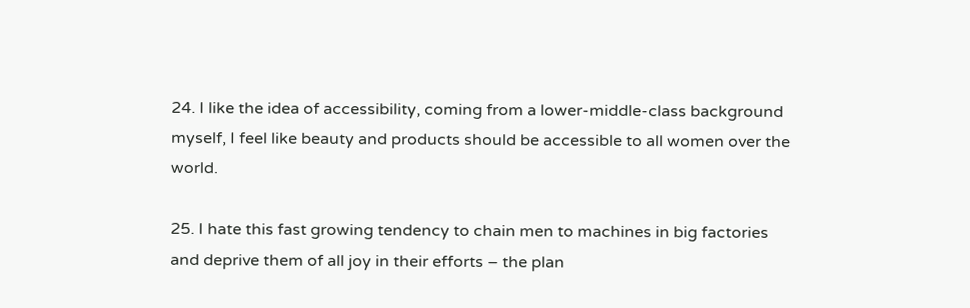24. I like the idea of accessibility, coming from a lower-middle-class background myself, I feel like beauty and products should be accessible to all women over the world.

25. I hate this fast growing tendency to chain men to machines in big factories and deprive them of all joy in their efforts – the plan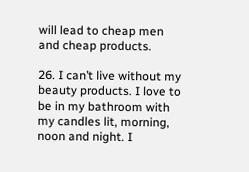will lead to cheap men and cheap products.

26. I can’t live without my beauty products. I love to be in my bathroom with my candles lit, morning, noon and night. I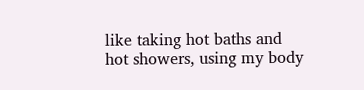like taking hot baths and hot showers, using my body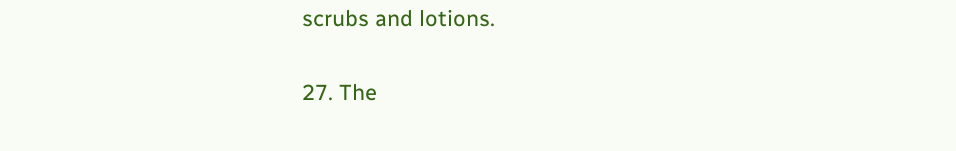scrubs and lotions.

27. The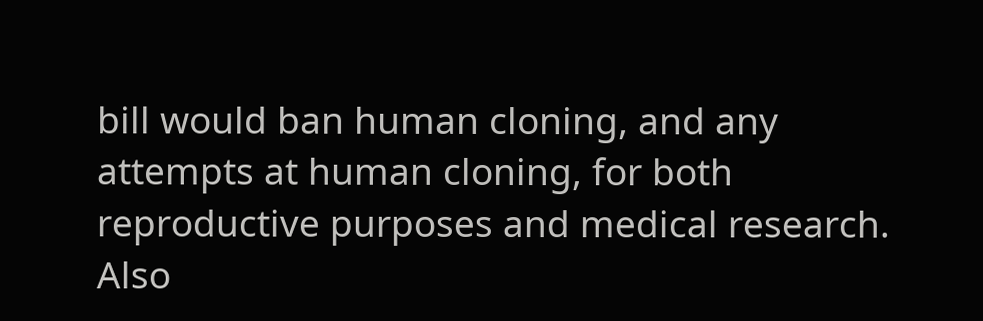bill would ban human cloning, and any attempts at human cloning, for both reproductive purposes and medical research. Also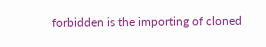forbidden is the importing of cloned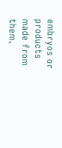embryos or products made from them.